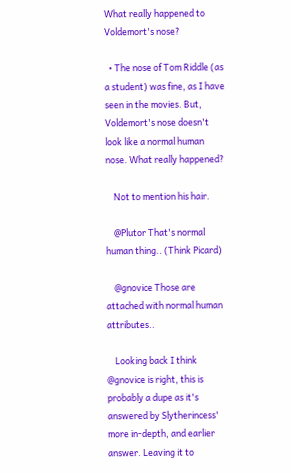What really happened to Voldemort's nose?

  • The nose of Tom Riddle (as a student) was fine, as I have seen in the movies. But, Voldemort's nose doesn't look like a normal human nose. What really happened?

    Not to mention his hair.

    @Plutor That's normal human thing.. (Think Picard)

    @gnovice Those are attached with normal human attributes..

    Looking back I think @gnovice is right, this is probably a dupe as it's answered by Slytherincess' more in-depth, and earlier answer. Leaving it to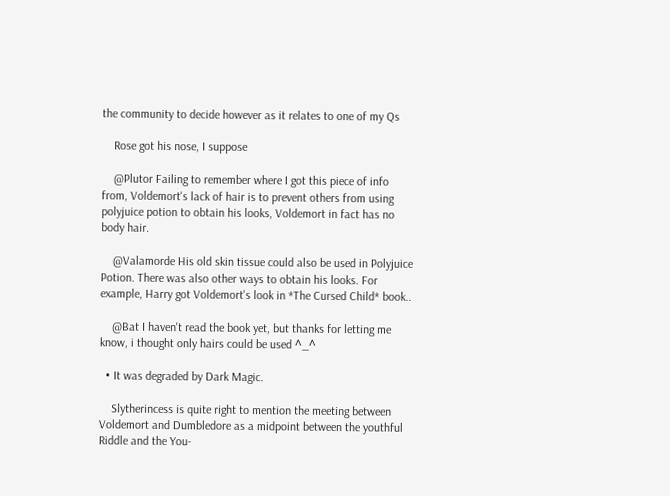the community to decide however as it relates to one of my Qs

    Rose got his nose, I suppose

    @Plutor Failing to remember where I got this piece of info from, Voldemort's lack of hair is to prevent others from using polyjuice potion to obtain his looks, Voldemort in fact has no body hair.

    @Valamorde His old skin tissue could also be used in Polyjuice Potion. There was also other ways to obtain his looks. For example, Harry got Voldemort's look in *The Cursed Child* book..

    @Bat I haven't read the book yet, but thanks for letting me know, i thought only hairs could be used ^_^

  • It was degraded by Dark Magic.

    Slytherincess is quite right to mention the meeting between Voldemort and Dumbledore as a midpoint between the youthful Riddle and the You-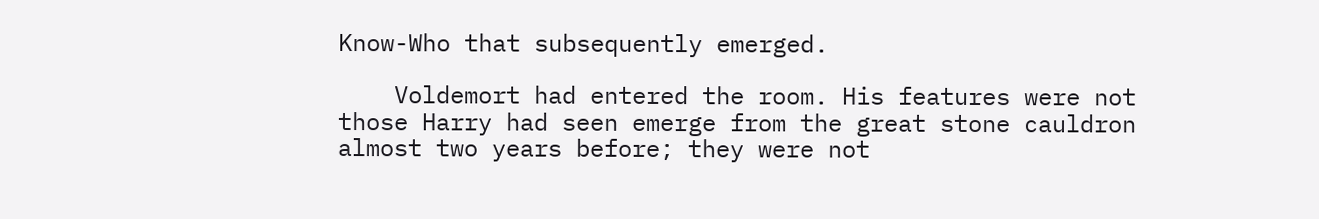Know-Who that subsequently emerged.

    Voldemort had entered the room. His features were not those Harry had seen emerge from the great stone cauldron almost two years before; they were not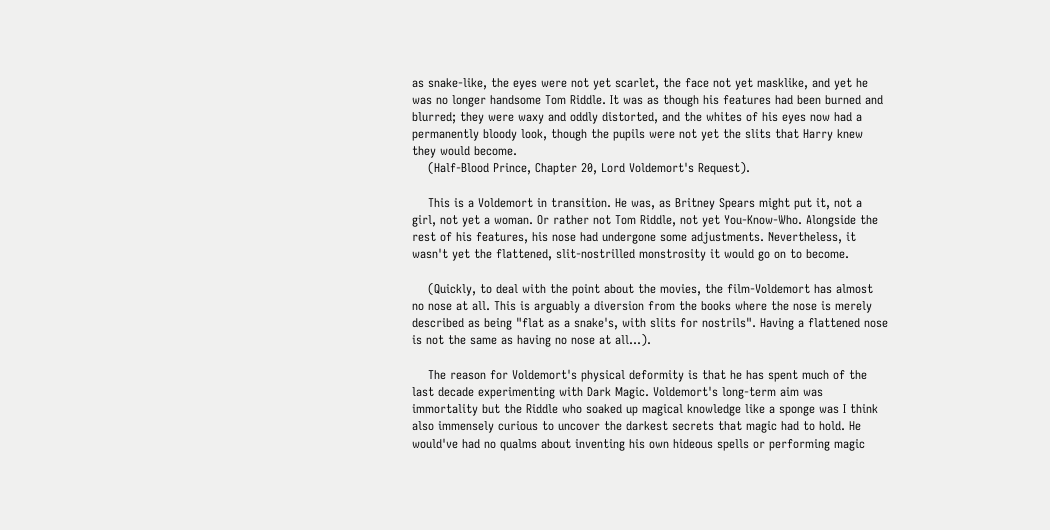as snake-like, the eyes were not yet scarlet, the face not yet masklike, and yet he was no longer handsome Tom Riddle. It was as though his features had been burned and blurred; they were waxy and oddly distorted, and the whites of his eyes now had a permanently bloody look, though the pupils were not yet the slits that Harry knew they would become.
    (Half-Blood Prince, Chapter 20, Lord Voldemort's Request).

    This is a Voldemort in transition. He was, as Britney Spears might put it, not a girl, not yet a woman. Or rather not Tom Riddle, not yet You-Know-Who. Alongside the rest of his features, his nose had undergone some adjustments. Nevertheless, it wasn't yet the flattened, slit-nostrilled monstrosity it would go on to become.

    (Quickly, to deal with the point about the movies, the film-Voldemort has almost no nose at all. This is arguably a diversion from the books where the nose is merely described as being "flat as a snake's, with slits for nostrils". Having a flattened nose is not the same as having no nose at all...).

    The reason for Voldemort's physical deformity is that he has spent much of the last decade experimenting with Dark Magic. Voldemort's long-term aim was immortality but the Riddle who soaked up magical knowledge like a sponge was I think also immensely curious to uncover the darkest secrets that magic had to hold. He would've had no qualms about inventing his own hideous spells or performing magic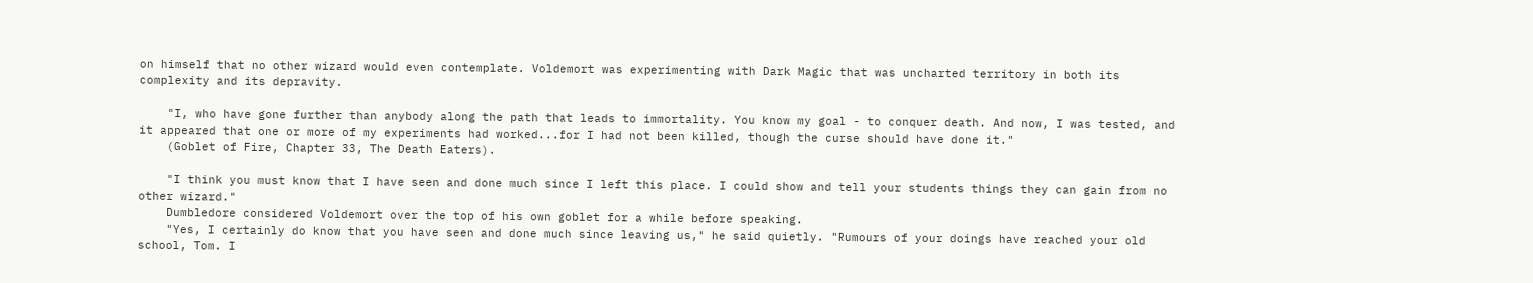on himself that no other wizard would even contemplate. Voldemort was experimenting with Dark Magic that was uncharted territory in both its complexity and its depravity.

    "I, who have gone further than anybody along the path that leads to immortality. You know my goal - to conquer death. And now, I was tested, and it appeared that one or more of my experiments had worked...for I had not been killed, though the curse should have done it."
    (Goblet of Fire, Chapter 33, The Death Eaters).

    "I think you must know that I have seen and done much since I left this place. I could show and tell your students things they can gain from no other wizard."
    Dumbledore considered Voldemort over the top of his own goblet for a while before speaking.
    "Yes, I certainly do know that you have seen and done much since leaving us," he said quietly. "Rumours of your doings have reached your old school, Tom. I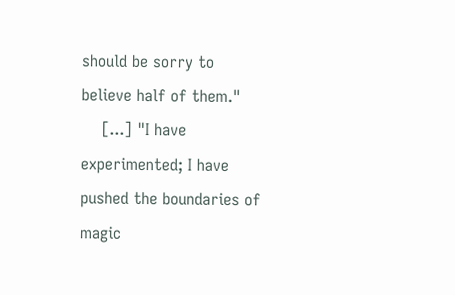should be sorry to believe half of them."
    [...] "I have experimented; I have pushed the boundaries of magic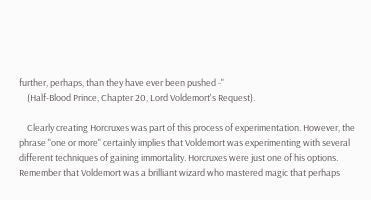further, perhaps, than they have ever been pushed -"
    (Half-Blood Prince, Chapter 20, Lord Voldemort's Request).

    Clearly creating Horcruxes was part of this process of experimentation. However, the phrase "one or more" certainly implies that Voldemort was experimenting with several different techniques of gaining immortality. Horcruxes were just one of his options. Remember that Voldemort was a brilliant wizard who mastered magic that perhaps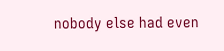nobody else had even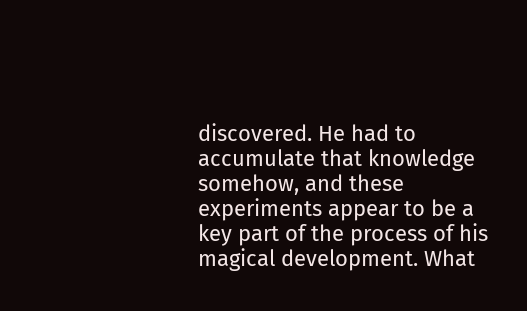discovered. He had to accumulate that knowledge somehow, and these experiments appear to be a key part of the process of his magical development. What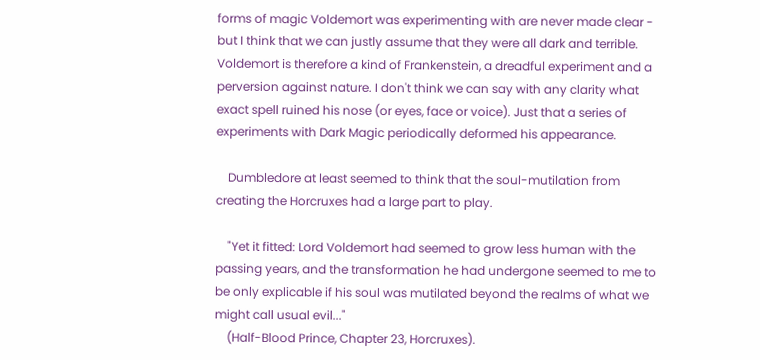forms of magic Voldemort was experimenting with are never made clear - but I think that we can justly assume that they were all dark and terrible. Voldemort is therefore a kind of Frankenstein, a dreadful experiment and a perversion against nature. I don't think we can say with any clarity what exact spell ruined his nose (or eyes, face or voice). Just that a series of experiments with Dark Magic periodically deformed his appearance.

    Dumbledore at least seemed to think that the soul-mutilation from creating the Horcruxes had a large part to play.

    "Yet it fitted: Lord Voldemort had seemed to grow less human with the passing years, and the transformation he had undergone seemed to me to be only explicable if his soul was mutilated beyond the realms of what we might call usual evil..."
    (Half-Blood Prince, Chapter 23, Horcruxes).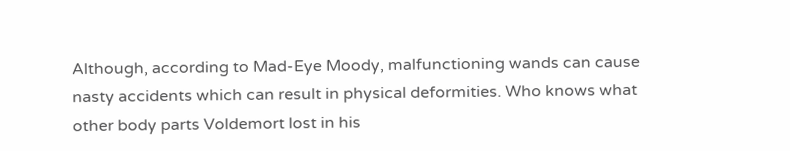Although, according to Mad-Eye Moody, malfunctioning wands can cause nasty accidents which can result in physical deformities. Who knows what other body parts Voldemort lost in his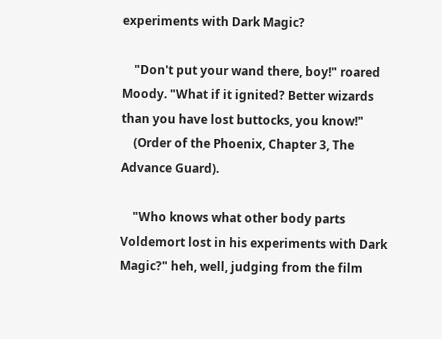experiments with Dark Magic?

    "Don't put your wand there, boy!" roared Moody. "What if it ignited? Better wizards than you have lost buttocks, you know!"
    (Order of the Phoenix, Chapter 3, The Advance Guard).

    "Who knows what other body parts Voldemort lost in his experiments with Dark Magic?" heh, well, judging from the film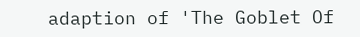adaption of 'The Goblet Of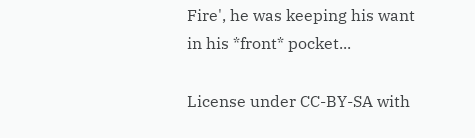Fire', he was keeping his want in his *front* pocket...

License under CC-BY-SA with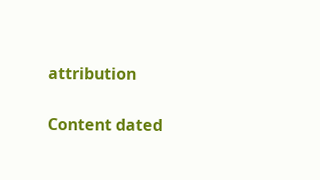attribution

Content dated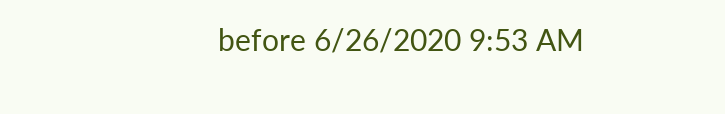before 6/26/2020 9:53 AM